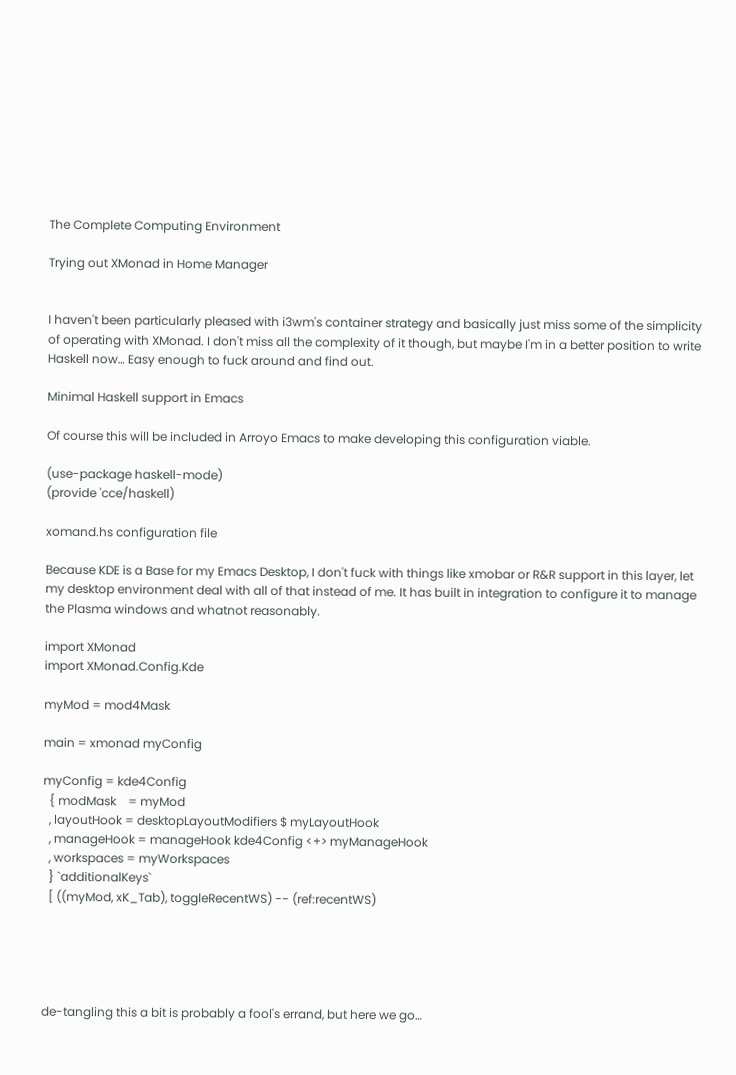The Complete Computing Environment

Trying out XMonad in Home Manager


I haven't been particularly pleased with i3wm's container strategy and basically just miss some of the simplicity of operating with XMonad. I don't miss all the complexity of it though, but maybe I'm in a better position to write Haskell now… Easy enough to fuck around and find out.

Minimal Haskell support in Emacs

Of course this will be included in Arroyo Emacs to make developing this configuration viable.

(use-package haskell-mode)
(provide 'cce/haskell)

xomand.hs configuration file

Because KDE is a Base for my Emacs Desktop, I don't fuck with things like xmobar or R&R support in this layer, let my desktop environment deal with all of that instead of me. It has built in integration to configure it to manage the Plasma windows and whatnot reasonably.

import XMonad
import XMonad.Config.Kde

myMod = mod4Mask

main = xmonad myConfig

myConfig = kde4Config
  { modMask    = myMod
  , layoutHook = desktopLayoutModifiers $ myLayoutHook
  , manageHook = manageHook kde4Config <+> myManageHook
  , workspaces = myWorkspaces
  } `additionalKeys`
  [ ((myMod, xK_Tab), toggleRecentWS) -- (ref:recentWS)





de-tangling this a bit is probably a fool's errand, but here we go…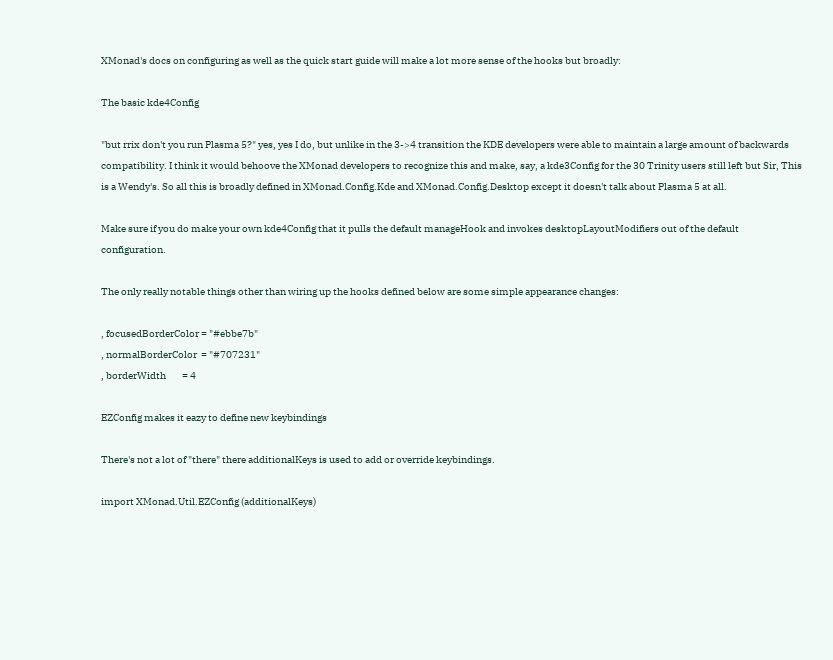XMonad's docs on configuring as well as the quick start guide will make a lot more sense of the hooks but broadly:

The basic kde4Config

"but rrix don't you run Plasma 5?" yes, yes I do, but unlike in the 3->4 transition the KDE developers were able to maintain a large amount of backwards compatibility. I think it would behoove the XMonad developers to recognize this and make, say, a kde3Config for the 30 Trinity users still left but Sir, This is a Wendy's. So all this is broadly defined in XMonad.Config.Kde and XMonad.Config.Desktop except it doesn't talk about Plasma 5 at all.

Make sure if you do make your own kde4Config that it pulls the default manageHook and invokes desktopLayoutModifiers out of the default configuration.

The only really notable things other than wiring up the hooks defined below are some simple appearance changes:

, focusedBorderColor = "#ebbe7b"
, normalBorderColor  = "#707231"
, borderWidth        = 4

EZConfig makes it eazy to define new keybindings

There's not a lot of "there" there additionalKeys is used to add or override keybindings.

import XMonad.Util.EZConfig (additionalKeys)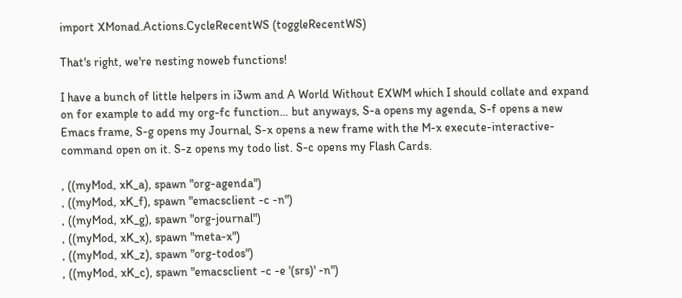import XMonad.Actions.CycleRecentWS (toggleRecentWS)

That's right, we're nesting noweb functions!

I have a bunch of little helpers in i3wm and A World Without EXWM which I should collate and expand on for example to add my org-fc function… but anyways, S-a opens my agenda, S-f opens a new Emacs frame, S-g opens my Journal, S-x opens a new frame with the M-x execute-interactive-command open on it. S-z opens my todo list. S-c opens my Flash Cards.

, ((myMod, xK_a), spawn "org-agenda")
, ((myMod, xK_f), spawn "emacsclient -c -n")
, ((myMod, xK_g), spawn "org-journal")
, ((myMod, xK_x), spawn "meta-x")
, ((myMod, xK_z), spawn "org-todos")
, ((myMod, xK_c), spawn "emacsclient -c -e '(srs)' -n")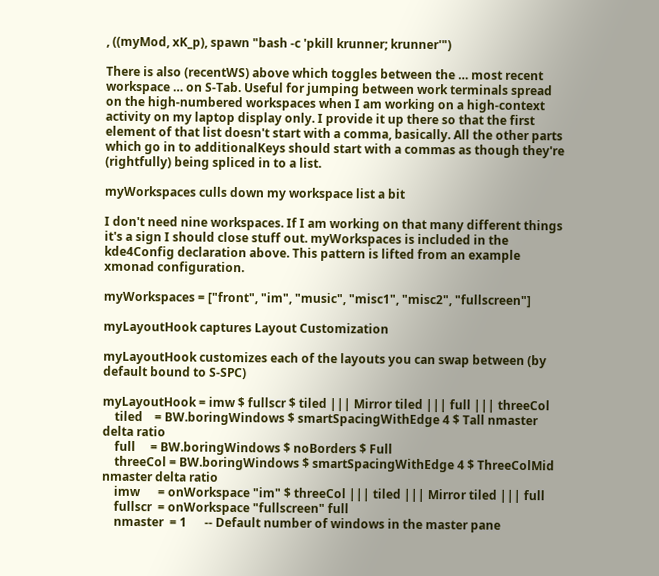, ((myMod, xK_p), spawn "bash -c 'pkill krunner; krunner'")

There is also (recentWS) above which toggles between the … most recent workspace … on S-Tab. Useful for jumping between work terminals spread on the high-numbered workspaces when I am working on a high-context activity on my laptop display only. I provide it up there so that the first element of that list doesn't start with a comma, basically. All the other parts which go in to additionalKeys should start with a commas as though they're (rightfully) being spliced in to a list.

myWorkspaces culls down my workspace list a bit

I don't need nine workspaces. If I am working on that many different things it's a sign I should close stuff out. myWorkspaces is included in the kde4Config declaration above. This pattern is lifted from an example xmonad configuration.

myWorkspaces = ["front", "im", "music", "misc1", "misc2", "fullscreen"]

myLayoutHook captures Layout Customization

myLayoutHook customizes each of the layouts you can swap between (by default bound to S-SPC)

myLayoutHook = imw $ fullscr $ tiled ||| Mirror tiled ||| full ||| threeCol
    tiled    = BW.boringWindows $ smartSpacingWithEdge 4 $ Tall nmaster delta ratio
    full     = BW.boringWindows $ noBorders $ Full
    threeCol = BW.boringWindows $ smartSpacingWithEdge 4 $ ThreeColMid nmaster delta ratio
    imw      = onWorkspace "im" $ threeCol ||| tiled ||| Mirror tiled ||| full
    fullscr  = onWorkspace "fullscreen" full
    nmaster  = 1      -- Default number of windows in the master pane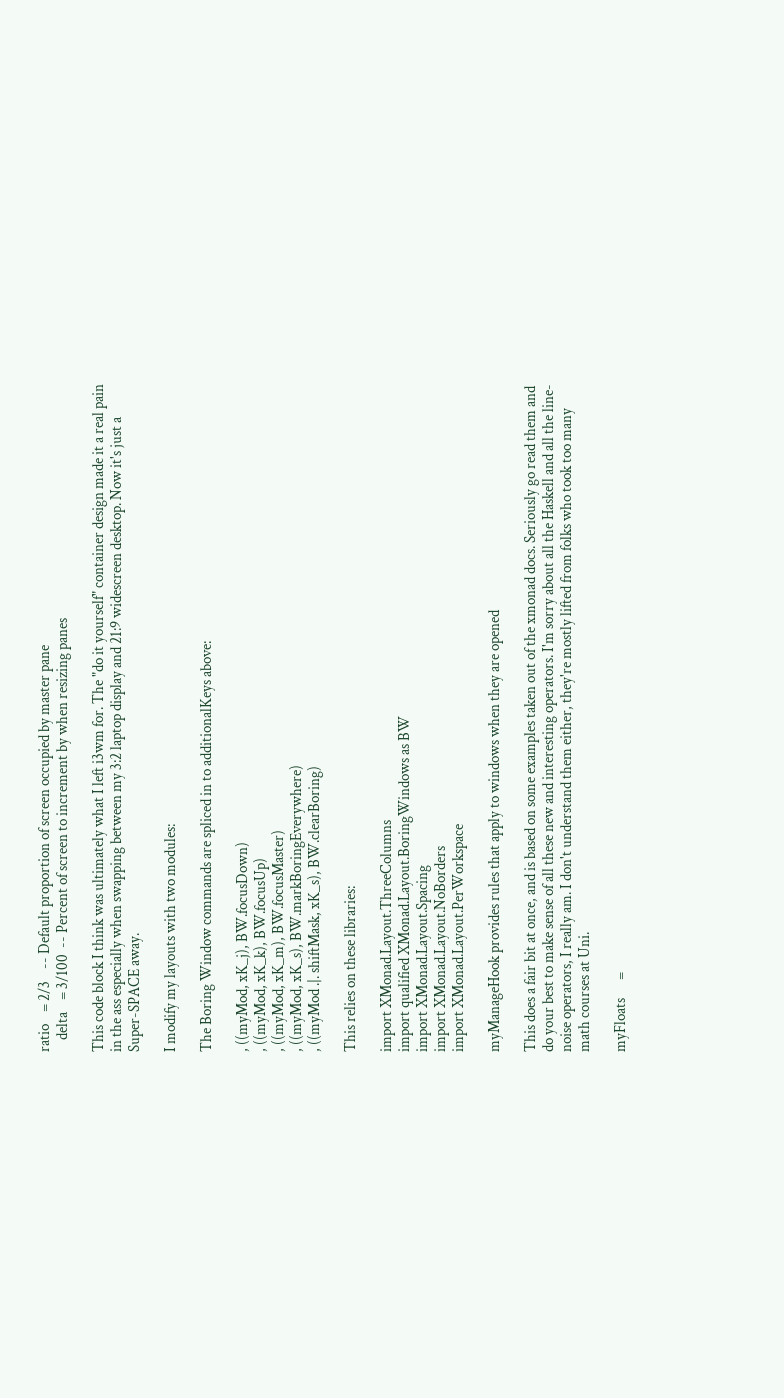ratio    = 2/3    -- Default proportion of screen occupied by master pane
    delta    = 3/100  -- Percent of screen to increment by when resizing panes

This code block I think was ultimately what I left i3wm for. The "do it yourself" container design made it a real pain in the ass especially when swapping between my 3:2 laptop display and 21:9 widescreen desktop. Now it's just a Super-SPACE away.

I modify my layouts with two modules:

The Boring Window commands are spliced in to additionalKeys above:

, ((myMod, xK_j), BW.focusDown)
, ((myMod, xK_k), BW.focusUp)
, ((myMod, xK_m), BW.focusMaster)
, ((myMod, xK_s), BW.markBoringEverywhere)
, ((myMod .|. shiftMask, xK_s), BW.clearBoring)

This relies on these libraries:

import XMonad.Layout.ThreeColumns
import qualified XMonad.Layout.BoringWindows as BW
import XMonad.Layout.Spacing
import XMonad.Layout.NoBorders
import XMonad.Layout.PerWorkspace

myManageHook provides rules that apply to windows when they are opened

This does a fair bit at once, and is based on some examples taken out of the xmonad docs. Seriously go read them and do your best to make sense of all these new and interesting operators. I'm sorry about all the Haskell and all the line-noise operators, I really am. I don't understand them either, they're mostly lifted from folks who took too many math courses at Uni.

myFloats      =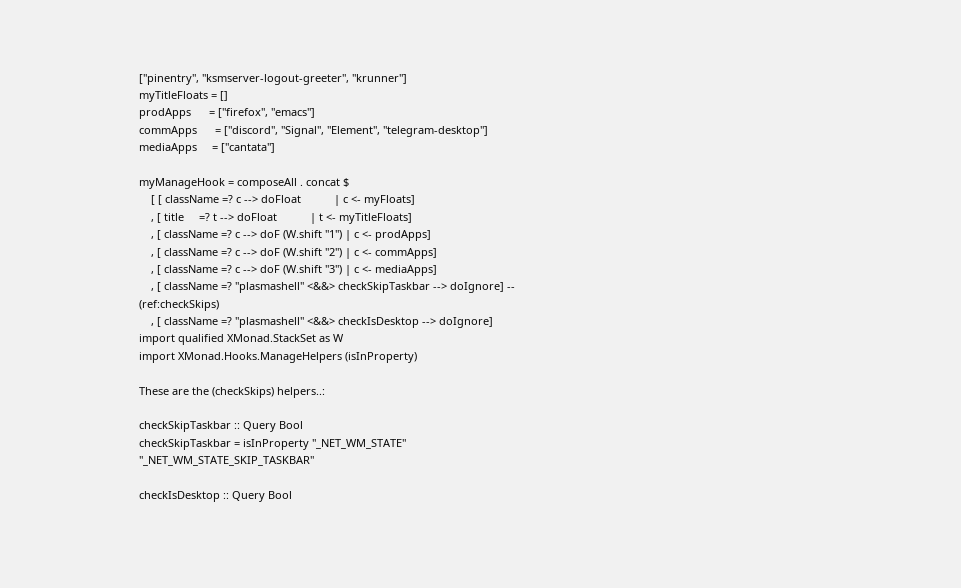["pinentry", "ksmserver-logout-greeter", "krunner"]
myTitleFloats = []
prodApps      = ["firefox", "emacs"]
commApps      = ["discord", "Signal", "Element", "telegram-desktop"]
mediaApps     = ["cantata"]

myManageHook = composeAll . concat $
    [ [ className =? c --> doFloat           | c <- myFloats]
    , [ title     =? t --> doFloat           | t <- myTitleFloats]
    , [ className =? c --> doF (W.shift "1") | c <- prodApps]
    , [ className =? c --> doF (W.shift "2") | c <- commApps]
    , [ className =? c --> doF (W.shift "3") | c <- mediaApps]
    , [ className =? "plasmashell" <&&> checkSkipTaskbar --> doIgnore] -- (ref:checkSkips)
    , [ className =? "plasmashell" <&&> checkIsDesktop --> doIgnore]
import qualified XMonad.StackSet as W
import XMonad.Hooks.ManageHelpers (isInProperty)

These are the (checkSkips) helpers..:

checkSkipTaskbar :: Query Bool
checkSkipTaskbar = isInProperty "_NET_WM_STATE" "_NET_WM_STATE_SKIP_TASKBAR"

checkIsDesktop :: Query Bool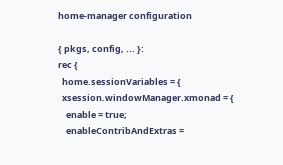home-manager configuration

{ pkgs, config, ... }:
rec {
  home.sessionVariables = {
  xsession.windowManager.xmonad = {
    enable = true;
    enableContribAndExtras =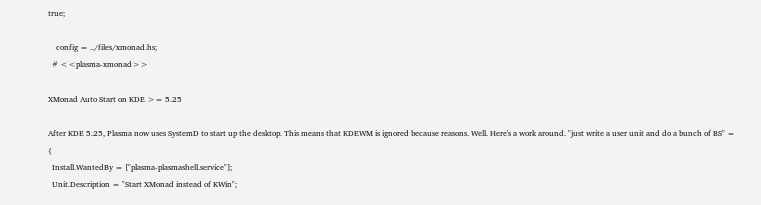true;

    config = ../files/xmonad.hs;
  # <<plasma-xmonad>>

XMonad Auto Start on KDE >= 5.25

After KDE 5.25, Plasma now uses SystemD to start up the desktop. This means that KDEWM is ignored because reasons. Well. Here's a work around. "just write a user unit and do a bunch of BS" = {
  Install.WantedBy = ["plasma-plasmashell.service"];
  Unit.Description = "Start XMonad instead of KWin";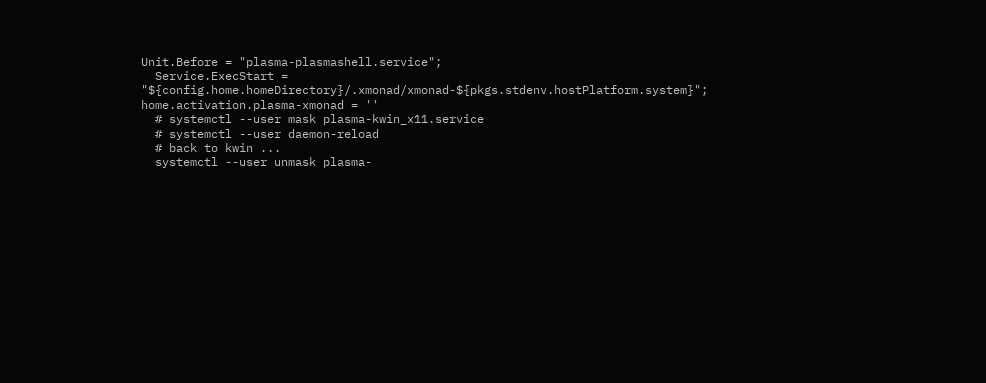Unit.Before = "plasma-plasmashell.service";
  Service.ExecStart = "${config.home.homeDirectory}/.xmonad/xmonad-${pkgs.stdenv.hostPlatform.system}";
home.activation.plasma-xmonad = ''
  # systemctl --user mask plasma-kwin_x11.service
  # systemctl --user daemon-reload
  # back to kwin ...
  systemctl --user unmask plasma-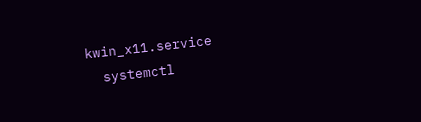kwin_x11.service
  systemctl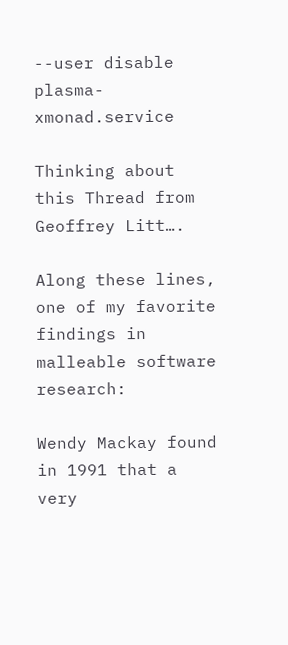--user disable plasma-xmonad.service

Thinking about this Thread from Geoffrey Litt….

Along these lines, one of my favorite findings in malleable software research:

Wendy Mackay found in 1991 that a very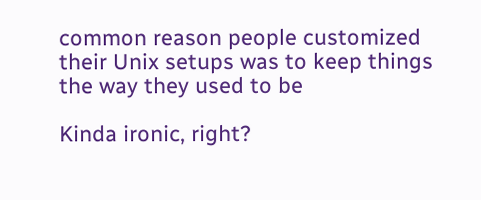common reason people customized their Unix setups was to keep things the way they used to be

Kinda ironic, right?